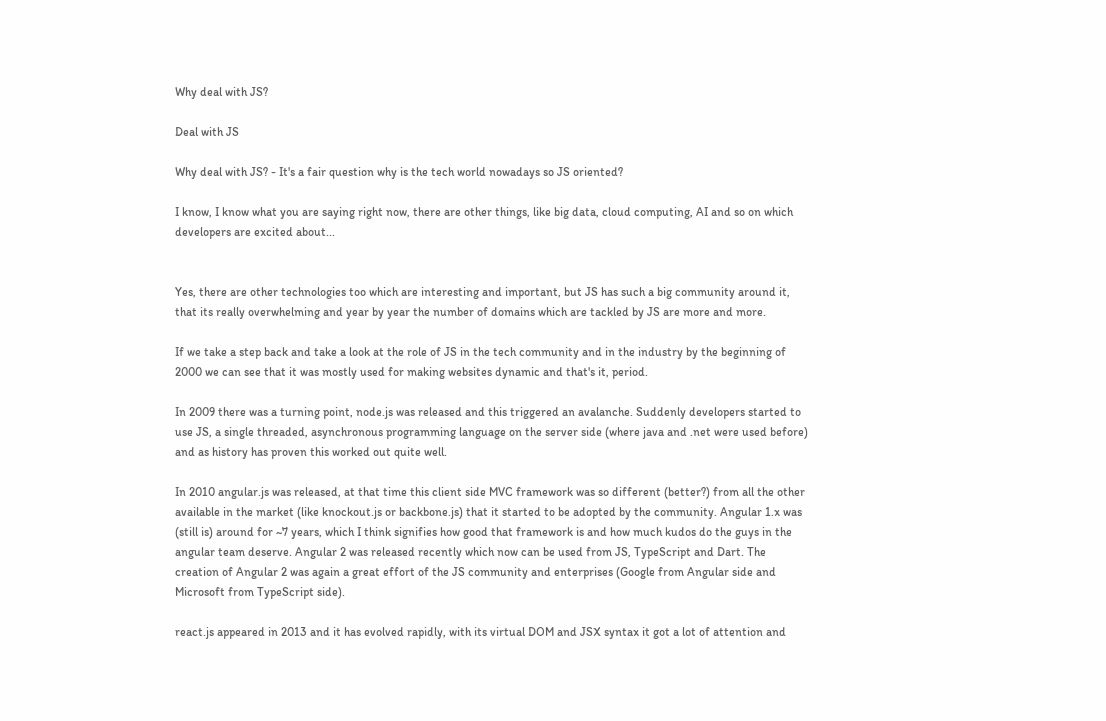Why deal with JS?

Deal with JS

Why deal with JS? - It's a fair question why is the tech world nowadays so JS oriented?

I know, I know what you are saying right now, there are other things, like big data, cloud computing, AI and so on which developers are excited about...


Yes, there are other technologies too which are interesting and important, but JS has such a big community around it, that its really overwhelming and year by year the number of domains which are tackled by JS are more and more.

If we take a step back and take a look at the role of JS in the tech community and in the industry by the beginning of 2000 we can see that it was mostly used for making websites dynamic and that's it, period.

In 2009 there was a turning point, node.js was released and this triggered an avalanche. Suddenly developers started to use JS, a single threaded, asynchronous programming language on the server side (where java and .net were used before) and as history has proven this worked out quite well.

In 2010 angular.js was released, at that time this client side MVC framework was so different (better?) from all the other available in the market (like knockout.js or backbone.js) that it started to be adopted by the community. Angular 1.x was (still is) around for ~7 years, which I think signifies how good that framework is and how much kudos do the guys in the angular team deserve. Angular 2 was released recently which now can be used from JS, TypeScript and Dart. The creation of Angular 2 was again a great effort of the JS community and enterprises (Google from Angular side and Microsoft from TypeScript side).

react.js appeared in 2013 and it has evolved rapidly, with its virtual DOM and JSX syntax it got a lot of attention and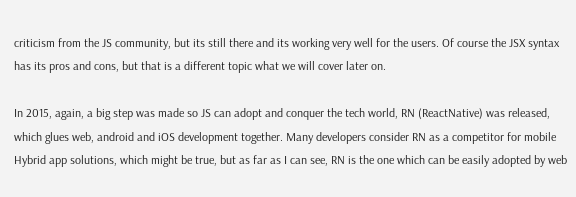criticism from the JS community, but its still there and its working very well for the users. Of course the JSX syntax has its pros and cons, but that is a different topic what we will cover later on.

In 2015, again, a big step was made so JS can adopt and conquer the tech world, RN (ReactNative) was released, which glues web, android and iOS development together. Many developers consider RN as a competitor for mobile Hybrid app solutions, which might be true, but as far as I can see, RN is the one which can be easily adopted by web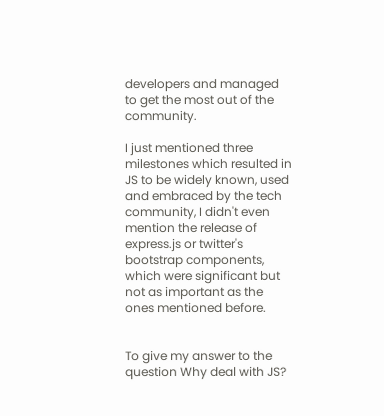developers and managed to get the most out of the community.

I just mentioned three milestones which resulted in JS to be widely known, used and embraced by the tech community, I didn't even mention the release of express.js or twitter's bootstrap components, which were significant but not as important as the ones mentioned before.


To give my answer to the question Why deal with JS?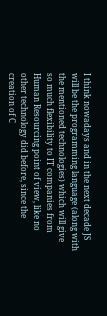I think nowadays and in the next decade JS will be the programming language (along with the mentioned technologies) which will give so much flexibility to IT companies from Human Resourcing point of view, like no other technology did before, since the creation of C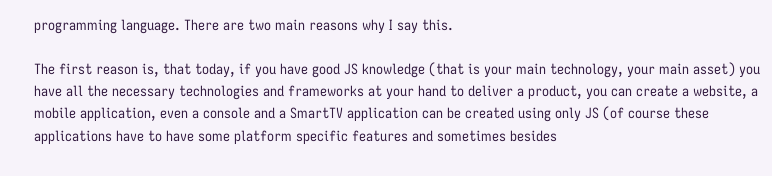programming language. There are two main reasons why I say this.

The first reason is, that today, if you have good JS knowledge (that is your main technology, your main asset) you have all the necessary technologies and frameworks at your hand to deliver a product, you can create a website, a mobile application, even a console and a SmartTV application can be created using only JS (of course these applications have to have some platform specific features and sometimes besides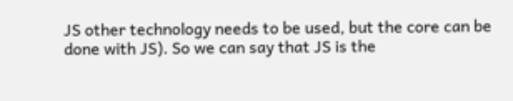JS other technology needs to be used, but the core can be done with JS). So we can say that JS is the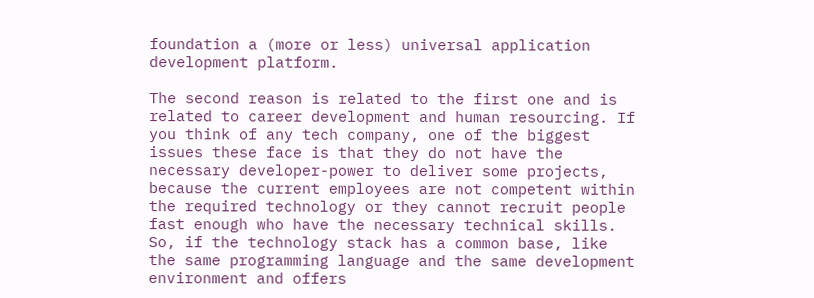foundation a (more or less) universal application development platform.

The second reason is related to the first one and is related to career development and human resourcing. If you think of any tech company, one of the biggest issues these face is that they do not have the necessary developer-power to deliver some projects, because the current employees are not competent within the required technology or they cannot recruit people fast enough who have the necessary technical skills. So, if the technology stack has a common base, like the same programming language and the same development environment and offers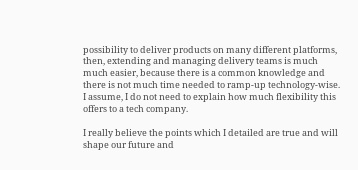possibility to deliver products on many different platforms, then, extending and managing delivery teams is much much easier, because there is a common knowledge and there is not much time needed to ramp-up technology-wise. I assume, I do not need to explain how much flexibility this offers to a tech company.

I really believe the points which I detailed are true and will shape our future and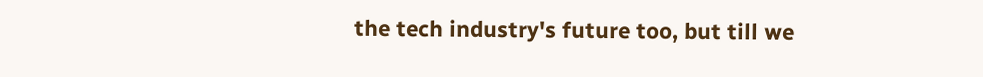the tech industry's future too, but till we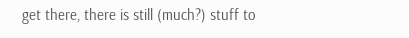get there, there is still (much?) stuff to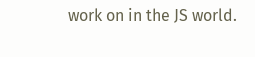work on in the JS world.